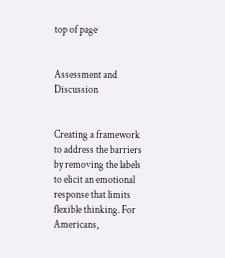top of page


Assessment and Discussion


Creating a framework to address the barriers by removing the labels to elicit an emotional response that limits flexible thinking. For Americans,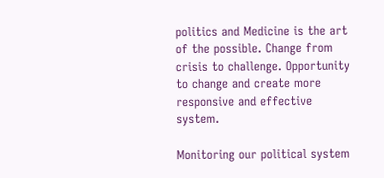politics and Medicine is the art of the possible. Change from crisis to challenge. Opportunity to change and create more responsive and effective system.

Monitoring our political system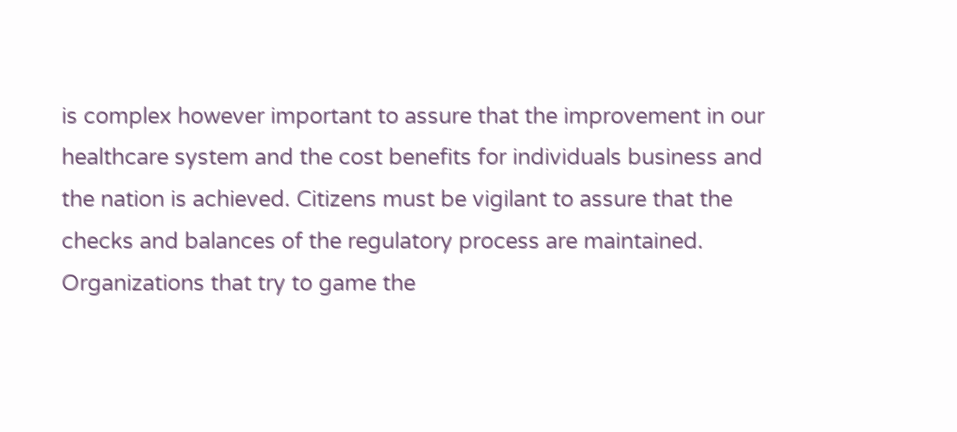is complex however important to assure that the improvement in our healthcare system and the cost benefits for individuals business and the nation is achieved. Citizens must be vigilant to assure that the checks and balances of the regulatory process are maintained. Organizations that try to game the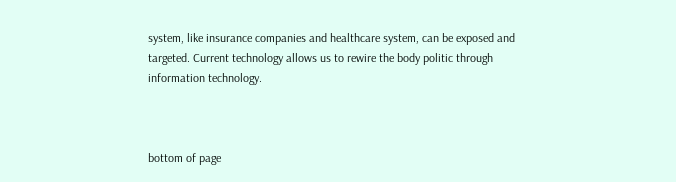system, like insurance companies and healthcare system, can be exposed and targeted. Current technology allows us to rewire the body politic through information technology.



bottom of page